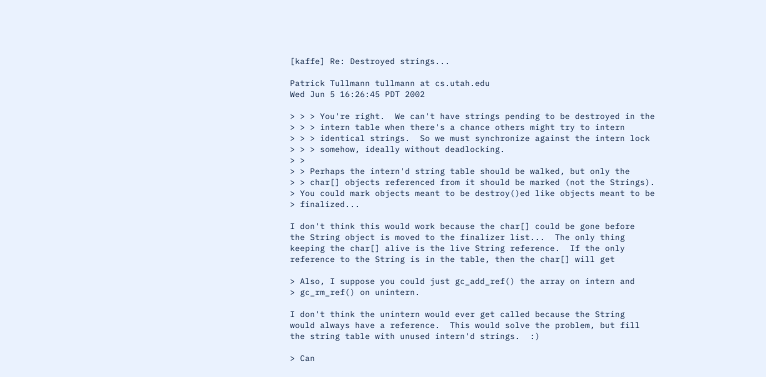[kaffe] Re: Destroyed strings...

Patrick Tullmann tullmann at cs.utah.edu
Wed Jun 5 16:26:45 PDT 2002

> > > You're right.  We can't have strings pending to be destroyed in the
> > > intern table when there's a chance others might try to intern
> > > identical strings.  So we must synchronize against the intern lock
> > > somehow, ideally without deadlocking.
> >
> > Perhaps the intern'd string table should be walked, but only the
> > char[] objects referenced from it should be marked (not the Strings).
> You could mark objects meant to be destroy()ed like objects meant to be
> finalized...

I don't think this would work because the char[] could be gone before
the String object is moved to the finalizer list...  The only thing
keeping the char[] alive is the live String reference.  If the only
reference to the String is in the table, then the char[] will get

> Also, I suppose you could just gc_add_ref() the array on intern and
> gc_rm_ref() on unintern.

I don't think the unintern would ever get called because the String
would always have a reference.  This would solve the problem, but fill
the string table with unused intern'd strings.  :)

> Can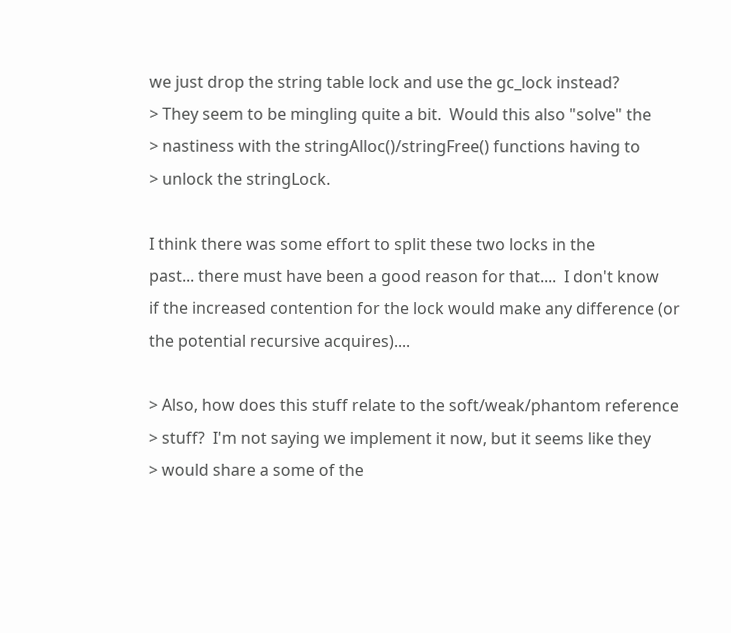we just drop the string table lock and use the gc_lock instead?
> They seem to be mingling quite a bit.  Would this also "solve" the
> nastiness with the stringAlloc()/stringFree() functions having to
> unlock the stringLock.

I think there was some effort to split these two locks in the
past... there must have been a good reason for that....  I don't know
if the increased contention for the lock would make any difference (or
the potential recursive acquires)....

> Also, how does this stuff relate to the soft/weak/phantom reference
> stuff?  I'm not saying we implement it now, but it seems like they
> would share a some of the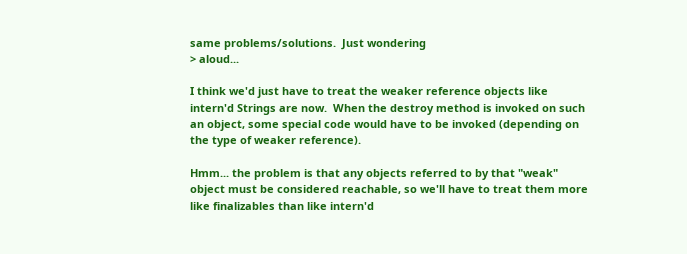same problems/solutions.  Just wondering
> aloud...

I think we'd just have to treat the weaker reference objects like
intern'd Strings are now.  When the destroy method is invoked on such
an object, some special code would have to be invoked (depending on
the type of weaker reference).

Hmm... the problem is that any objects referred to by that "weak"
object must be considered reachable, so we'll have to treat them more
like finalizables than like intern'd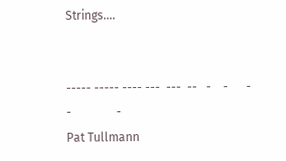Strings....


----- ----- ---- ---  ---  --   -    -      -         -               -
Pat Tullmann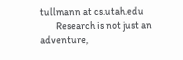tullmann at cs.utah.edu
        Research is not just an adventure,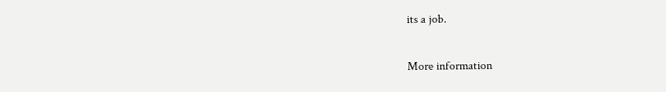its a job.

More information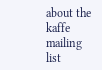about the kaffe mailing list